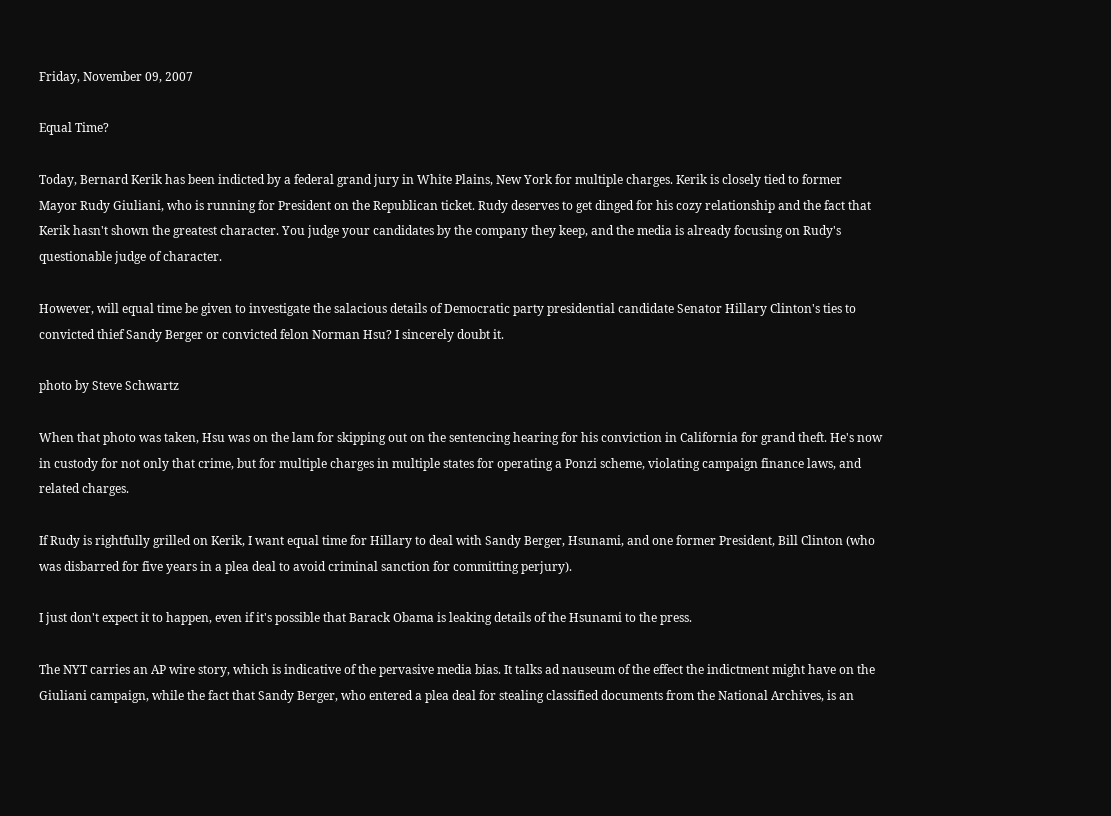Friday, November 09, 2007

Equal Time?

Today, Bernard Kerik has been indicted by a federal grand jury in White Plains, New York for multiple charges. Kerik is closely tied to former Mayor Rudy Giuliani, who is running for President on the Republican ticket. Rudy deserves to get dinged for his cozy relationship and the fact that Kerik hasn't shown the greatest character. You judge your candidates by the company they keep, and the media is already focusing on Rudy's questionable judge of character.

However, will equal time be given to investigate the salacious details of Democratic party presidential candidate Senator Hillary Clinton's ties to convicted thief Sandy Berger or convicted felon Norman Hsu? I sincerely doubt it.

photo by Steve Schwartz

When that photo was taken, Hsu was on the lam for skipping out on the sentencing hearing for his conviction in California for grand theft. He's now in custody for not only that crime, but for multiple charges in multiple states for operating a Ponzi scheme, violating campaign finance laws, and related charges.

If Rudy is rightfully grilled on Kerik, I want equal time for Hillary to deal with Sandy Berger, Hsunami, and one former President, Bill Clinton (who was disbarred for five years in a plea deal to avoid criminal sanction for committing perjury).

I just don't expect it to happen, even if it's possible that Barack Obama is leaking details of the Hsunami to the press.

The NYT carries an AP wire story, which is indicative of the pervasive media bias. It talks ad nauseum of the effect the indictment might have on the Giuliani campaign, while the fact that Sandy Berger, who entered a plea deal for stealing classified documents from the National Archives, is an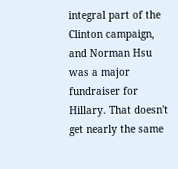integral part of the Clinton campaign, and Norman Hsu was a major fundraiser for Hillary. That doesn't get nearly the same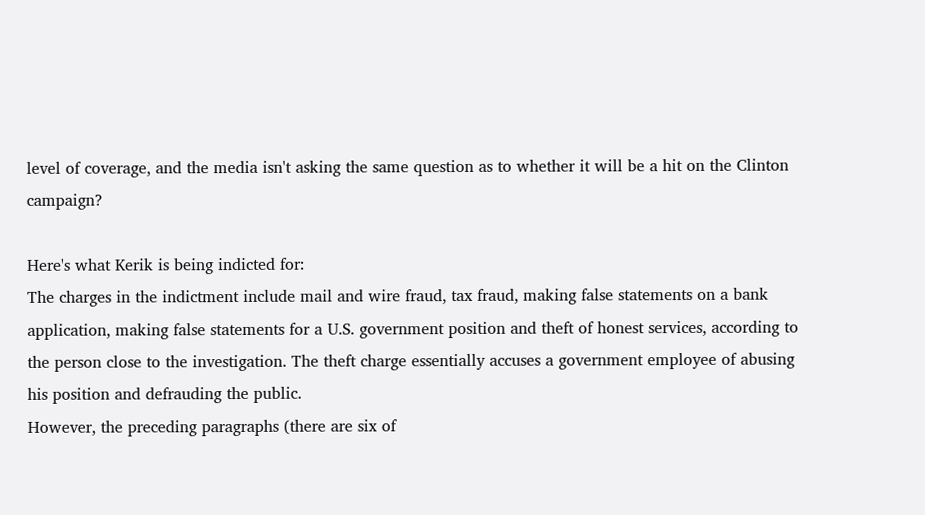level of coverage, and the media isn't asking the same question as to whether it will be a hit on the Clinton campaign?

Here's what Kerik is being indicted for:
The charges in the indictment include mail and wire fraud, tax fraud, making false statements on a bank application, making false statements for a U.S. government position and theft of honest services, according to the person close to the investigation. The theft charge essentially accuses a government employee of abusing his position and defrauding the public.
However, the preceding paragraphs (there are six of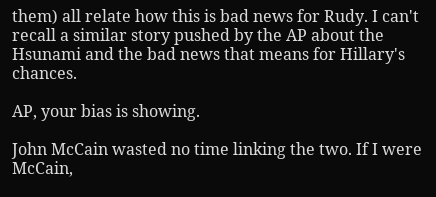them) all relate how this is bad news for Rudy. I can't recall a similar story pushed by the AP about the Hsunami and the bad news that means for Hillary's chances.

AP, your bias is showing.

John McCain wasted no time linking the two. If I were McCain,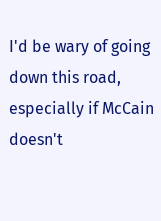I'd be wary of going down this road, especially if McCain doesn't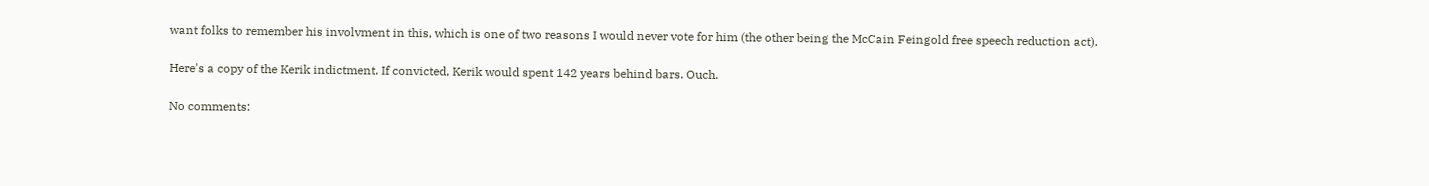want folks to remember his involvment in this, which is one of two reasons I would never vote for him (the other being the McCain Feingold free speech reduction act).

Here's a copy of the Kerik indictment. If convicted, Kerik would spent 142 years behind bars. Ouch.

No comments: